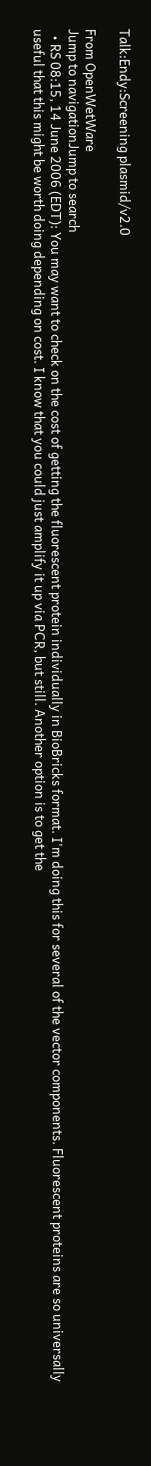Talk:Endy:Screening plasmid/v2.0

From OpenWetWare
Jump to navigationJump to search
  • RS 08:15, 14 June 2006 (EDT): You may want to check on the cost of getting the fluorescent protein individually in BioBricks format. I'm doing this for several of the vector components. Fluorescent proteins are so universally useful that this might be worth doing depending on cost. I know that you could just amplify it up via PCR, but still. Another option is to get the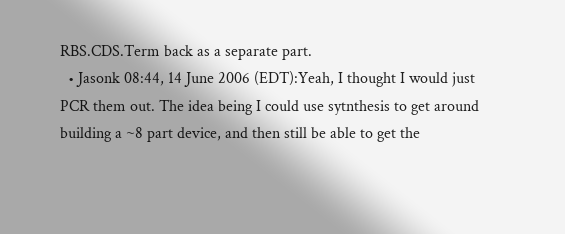RBS.CDS.Term back as a separate part.
  • Jasonk 08:44, 14 June 2006 (EDT):Yeah, I thought I would just PCR them out. The idea being I could use sytnthesis to get around building a ~8 part device, and then still be able to get the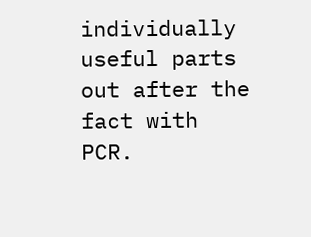individually useful parts out after the fact with PCR.